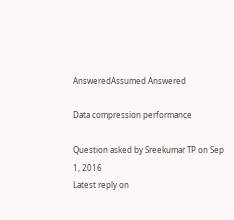AnsweredAssumed Answered

Data compression performance

Question asked by Sreekumar TP on Sep 1, 2016
Latest reply on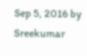Sep 5, 2016 by Sreekumar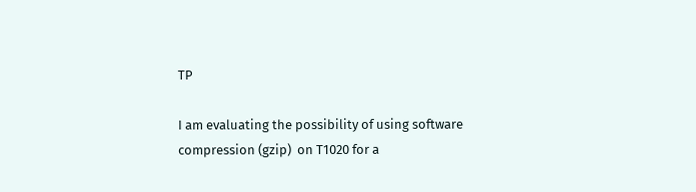TP

I am evaluating the possibility of using software compression (gzip)  on T1020 for a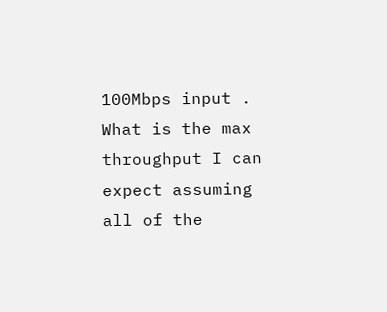100Mbps input .  What is the max throughput I can expect assuming all of the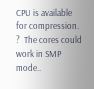CPU is available for compression. ?  The cores could work in SMP mode..